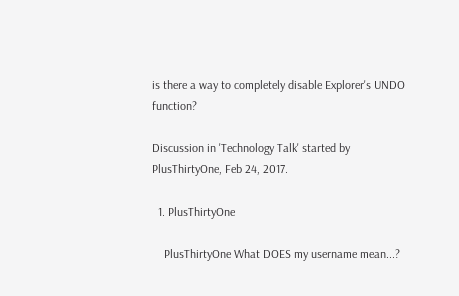is there a way to completely disable Explorer's UNDO function?

Discussion in 'Technology Talk' started by PlusThirtyOne, Feb 24, 2017.

  1. PlusThirtyOne

    PlusThirtyOne What DOES my username mean...?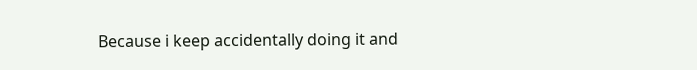Because i keep accidentally doing it and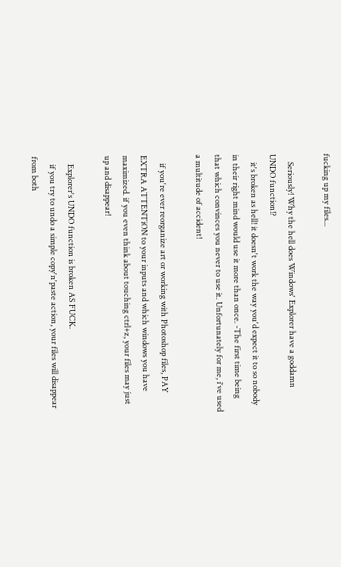fucking up my files...

    Seriously! Why the hell does Windows' Explorer have a goddamn UNDO function!?
    it's broken as hell! it doesn't work the way you'd expect it to so nobody in their right mind would use it more than once. -The first time being that which convinces you never to use it. Unfortunately for me, i've used a multitude of accident!

    if you're ever reorganize art or working with Photoshop files, PAY EXTRA ATTENTiON to your inputs and which windows you have maximized. if you even think about touching ctrl+z, your files may just up and disappear!

    Explorer's UNDO function is broken AS FUCK.
    if you try to undo a simple copy'n'paste action, your files will disappear from both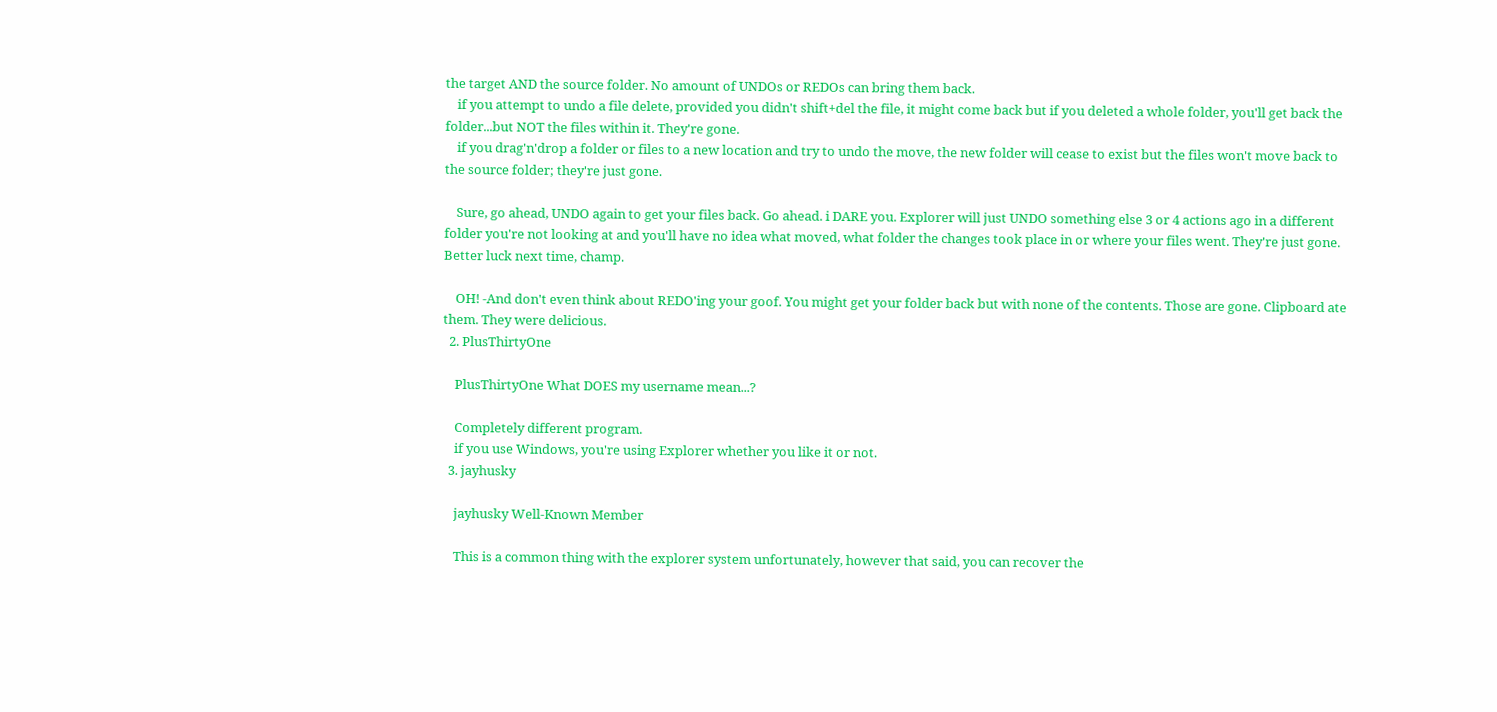the target AND the source folder. No amount of UNDOs or REDOs can bring them back.
    if you attempt to undo a file delete, provided you didn't shift+del the file, it might come back but if you deleted a whole folder, you'll get back the folder...but NOT the files within it. They're gone.
    if you drag'n'drop a folder or files to a new location and try to undo the move, the new folder will cease to exist but the files won't move back to the source folder; they're just gone.

    Sure, go ahead, UNDO again to get your files back. Go ahead. i DARE you. Explorer will just UNDO something else 3 or 4 actions ago in a different folder you're not looking at and you'll have no idea what moved, what folder the changes took place in or where your files went. They're just gone. Better luck next time, champ.

    OH! -And don't even think about REDO'ing your goof. You might get your folder back but with none of the contents. Those are gone. Clipboard ate them. They were delicious.
  2. PlusThirtyOne

    PlusThirtyOne What DOES my username mean...?

    Completely different program.
    if you use Windows, you're using Explorer whether you like it or not.
  3. jayhusky

    jayhusky Well-Known Member

    This is a common thing with the explorer system unfortunately, however that said, you can recover the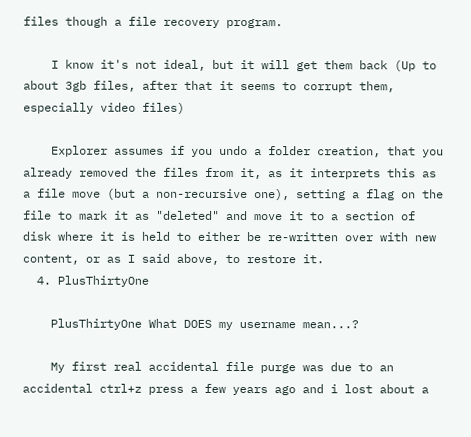files though a file recovery program.

    I know it's not ideal, but it will get them back (Up to about 3gb files, after that it seems to corrupt them, especially video files)

    Explorer assumes if you undo a folder creation, that you already removed the files from it, as it interprets this as a file move (but a non-recursive one), setting a flag on the file to mark it as "deleted" and move it to a section of disk where it is held to either be re-written over with new content, or as I said above, to restore it.
  4. PlusThirtyOne

    PlusThirtyOne What DOES my username mean...?

    My first real accidental file purge was due to an accidental ctrl+z press a few years ago and i lost about a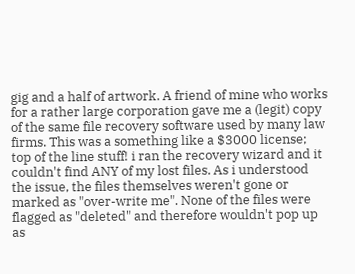gig and a half of artwork. A friend of mine who works for a rather large corporation gave me a (legit) copy of the same file recovery software used by many law firms. This was a something like a $3000 license; top of the line stuff! i ran the recovery wizard and it couldn't find ANY of my lost files. As i understood the issue, the files themselves weren't gone or marked as "over-write me". None of the files were flagged as "deleted" and therefore wouldn't pop up as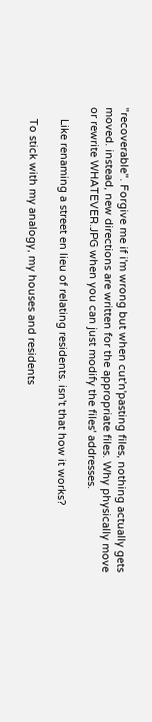"recoverable". Forgive me if i'm wrong but when cut'n'pasting files, nothing actually gets moved. instead, new directions are written for the appropriate files. Why physically move or rewrite WHATEVER.JPG when you can just modify the files' addresses.

    Like renaming a street en lieu of relating residents. isn't that how it works?

    To stick with my analogy, my houses and residents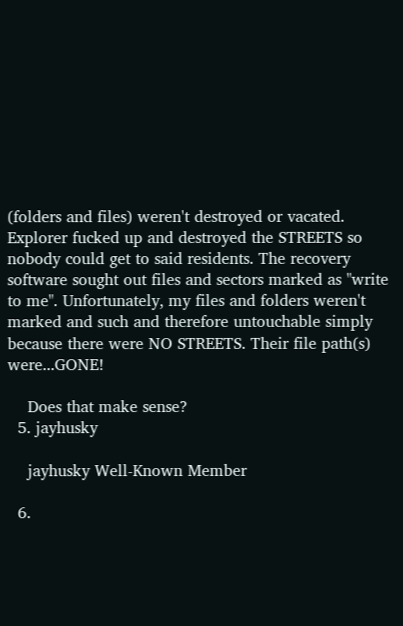(folders and files) weren't destroyed or vacated. Explorer fucked up and destroyed the STREETS so nobody could get to said residents. The recovery software sought out files and sectors marked as "write to me". Unfortunately, my files and folders weren't marked and such and therefore untouchable simply because there were NO STREETS. Their file path(s) were...GONE!

    Does that make sense?
  5. jayhusky

    jayhusky Well-Known Member

  6.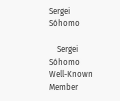Sergei Sóhomo

    Sergei Sóhomo Well-Known Member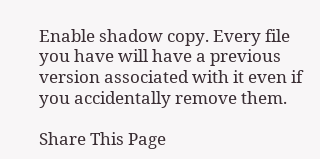Enable shadow copy. Every file you have will have a previous version associated with it even if you accidentally remove them.

Share This Page